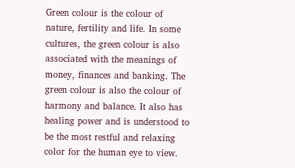Green colour is the colour of nature, fertility and life. In some cultures, the green colour is also associated with the meanings of money, finances and banking. The green colour is also the colour of harmony and balance. It also has healing power and is understood to be the most restful and relaxing color for the human eye to view.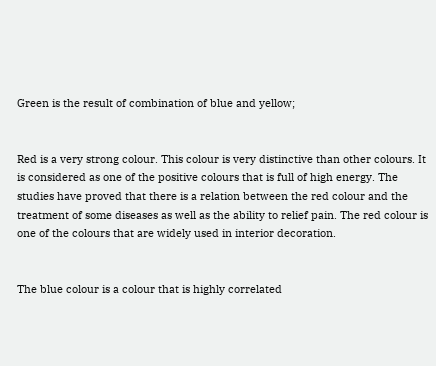Green is the result of combination of blue and yellow;


Red is a very strong colour. This colour is very distinctive than other colours. It is considered as one of the positive colours that is full of high energy. The studies have proved that there is a relation between the red colour and the treatment of some diseases as well as the ability to relief pain. The red colour is one of the colours that are widely used in interior decoration.


The blue colour is a colour that is highly correlated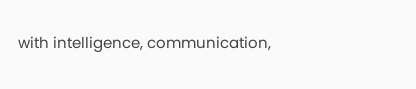with intelligence, communication,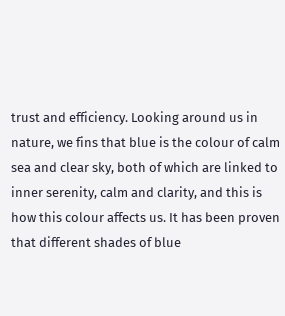trust and efficiency. Looking around us in nature, we fins that blue is the colour of calm sea and clear sky, both of which are linked to inner serenity, calm and clarity, and this is how this colour affects us. It has been proven that different shades of blue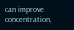can improve concentration,